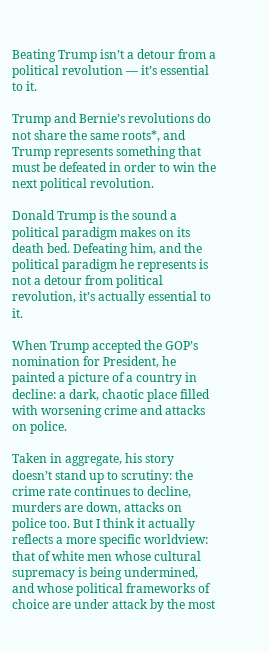Beating Trump isn’t a detour from a political revolution — it’s essential to it.

Trump and Bernie’s revolutions do not share the same roots*, and Trump represents something that must be defeated in order to win the next political revolution.

Donald Trump is the sound a political paradigm makes on its death bed. Defeating him, and the political paradigm he represents is not a detour from political revolution, it’s actually essential to it.

When Trump accepted the GOP’s nomination for President, he painted a picture of a country in decline: a dark, chaotic place filled with worsening crime and attacks on police.

Taken in aggregate, his story doesn’t stand up to scrutiny: the crime rate continues to decline, murders are down, attacks on police too. But I think it actually reflects a more specific worldview: that of white men whose cultural supremacy is being undermined, and whose political frameworks of choice are under attack by the most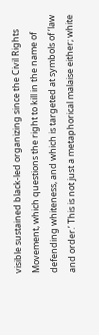visible sustained black-led organizing since the Civil Rights Movement, which questions the right to kill in the name of defending whiteness, and which is targeted at symbols of ‘law and order.’ This is not just a metaphorical malaise either; white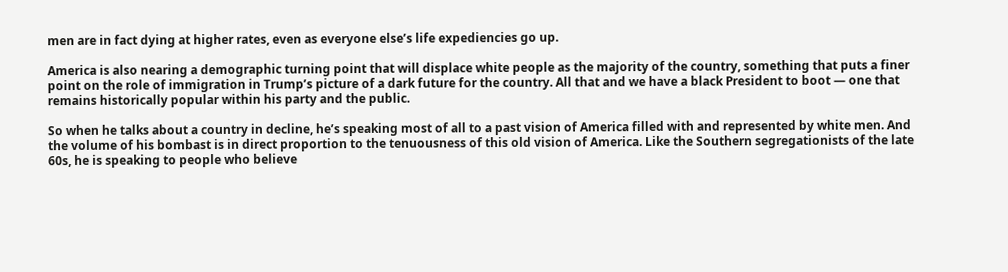men are in fact dying at higher rates, even as everyone else’s life expediencies go up.

America is also nearing a demographic turning point that will displace white people as the majority of the country, something that puts a finer point on the role of immigration in Trump’s picture of a dark future for the country. All that and we have a black President to boot — one that remains historically popular within his party and the public.

So when he talks about a country in decline, he’s speaking most of all to a past vision of America filled with and represented by white men. And the volume of his bombast is in direct proportion to the tenuousness of this old vision of America. Like the Southern segregationists of the late 60s, he is speaking to people who believe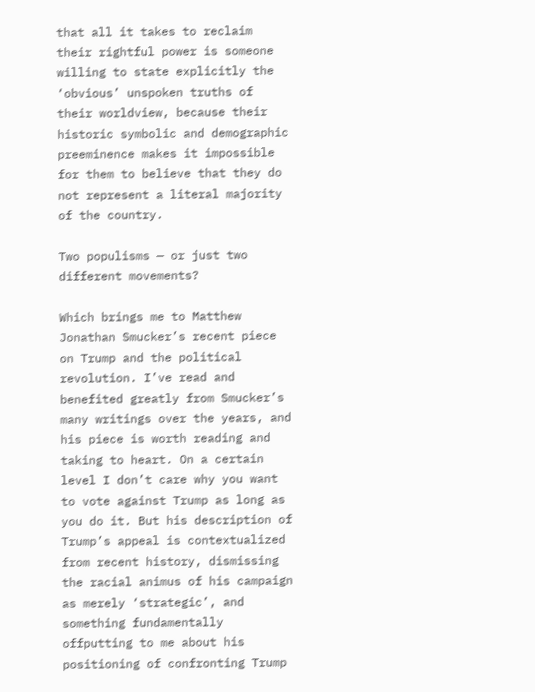that all it takes to reclaim their rightful power is someone willing to state explicitly the ‘obvious’ unspoken truths of their worldview, because their historic symbolic and demographic preeminence makes it impossible for them to believe that they do not represent a literal majority of the country.

Two populisms — or just two different movements?

Which brings me to Matthew Jonathan Smucker’s recent piece on Trump and the political revolution. I’ve read and benefited greatly from Smucker’s many writings over the years, and his piece is worth reading and taking to heart. On a certain level I don’t care why you want to vote against Trump as long as you do it. But his description of Trump’s appeal is contextualized from recent history, dismissing the racial animus of his campaign as merely ‘strategic’, and something fundamentally offputting to me about his positioning of confronting Trump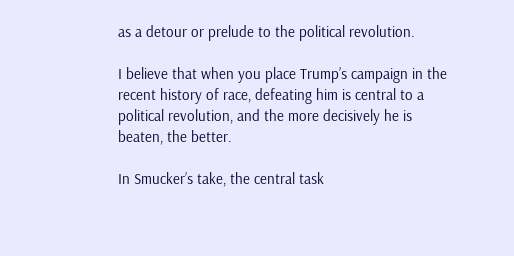as a detour or prelude to the political revolution.

I believe that when you place Trump’s campaign in the recent history of race, defeating him is central to a political revolution, and the more decisively he is beaten, the better.

In Smucker’s take, the central task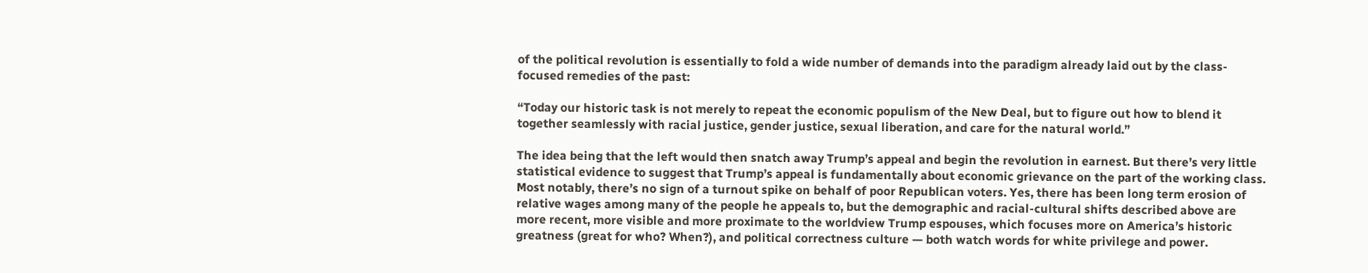of the political revolution is essentially to fold a wide number of demands into the paradigm already laid out by the class-focused remedies of the past:

“Today our historic task is not merely to repeat the economic populism of the New Deal, but to figure out how to blend it together seamlessly with racial justice, gender justice, sexual liberation, and care for the natural world.”

The idea being that the left would then snatch away Trump’s appeal and begin the revolution in earnest. But there’s very little statistical evidence to suggest that Trump’s appeal is fundamentally about economic grievance on the part of the working class. Most notably, there’s no sign of a turnout spike on behalf of poor Republican voters. Yes, there has been long term erosion of relative wages among many of the people he appeals to, but the demographic and racial-cultural shifts described above are more recent, more visible and more proximate to the worldview Trump espouses, which focuses more on America’s historic greatness (great for who? When?), and political correctness culture — both watch words for white privilege and power.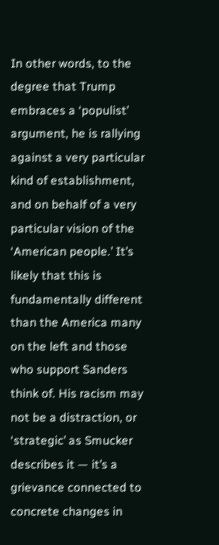In other words, to the degree that Trump embraces a ‘populist’ argument, he is rallying against a very particular kind of establishment, and on behalf of a very particular vision of the ‘American people.’ It’s likely that this is fundamentally different than the America many on the left and those who support Sanders think of. His racism may not be a distraction, or ‘strategic’ as Smucker describes it — it’s a grievance connected to concrete changes in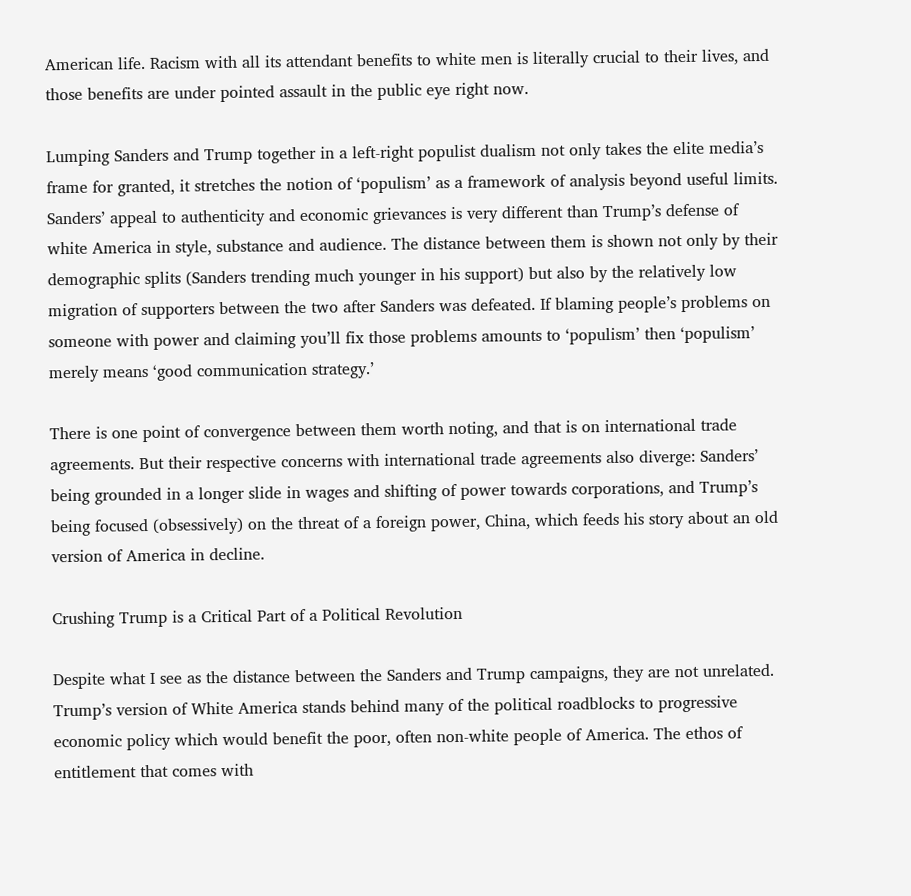American life. Racism with all its attendant benefits to white men is literally crucial to their lives, and those benefits are under pointed assault in the public eye right now.

Lumping Sanders and Trump together in a left-right populist dualism not only takes the elite media’s frame for granted, it stretches the notion of ‘populism’ as a framework of analysis beyond useful limits. Sanders’ appeal to authenticity and economic grievances is very different than Trump’s defense of white America in style, substance and audience. The distance between them is shown not only by their demographic splits (Sanders trending much younger in his support) but also by the relatively low migration of supporters between the two after Sanders was defeated. If blaming people’s problems on someone with power and claiming you’ll fix those problems amounts to ‘populism’ then ‘populism’ merely means ‘good communication strategy.’

There is one point of convergence between them worth noting, and that is on international trade agreements. But their respective concerns with international trade agreements also diverge: Sanders’ being grounded in a longer slide in wages and shifting of power towards corporations, and Trump’s being focused (obsessively) on the threat of a foreign power, China, which feeds his story about an old version of America in decline.

Crushing Trump is a Critical Part of a Political Revolution

Despite what I see as the distance between the Sanders and Trump campaigns, they are not unrelated. Trump’s version of White America stands behind many of the political roadblocks to progressive economic policy which would benefit the poor, often non-white people of America. The ethos of entitlement that comes with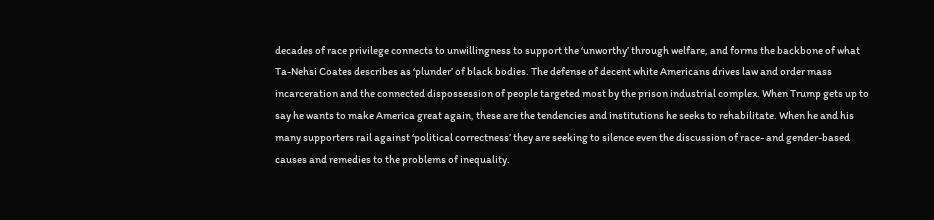decades of race privilege connects to unwillingness to support the ‘unworthy’ through welfare, and forms the backbone of what Ta-Nehsi Coates describes as ‘plunder’ of black bodies. The defense of decent white Americans drives law and order mass incarceration and the connected dispossession of people targeted most by the prison industrial complex. When Trump gets up to say he wants to make America great again, these are the tendencies and institutions he seeks to rehabilitate. When he and his many supporters rail against ‘political correctness’ they are seeking to silence even the discussion of race- and gender-based causes and remedies to the problems of inequality.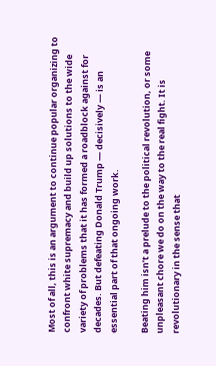Most of all, this is an argument to continue popular organizing to confront white supremacy and build up solutions to the wide variety of problems that it has formed a roadblock against for decades. But defeating Donald Trump — decisively — is an essential part of that ongoing work.

Beating him isn’t a prelude to the political revolution, or some unpleasant chore we do on the way to the real fight. It is revolutionary in the sense that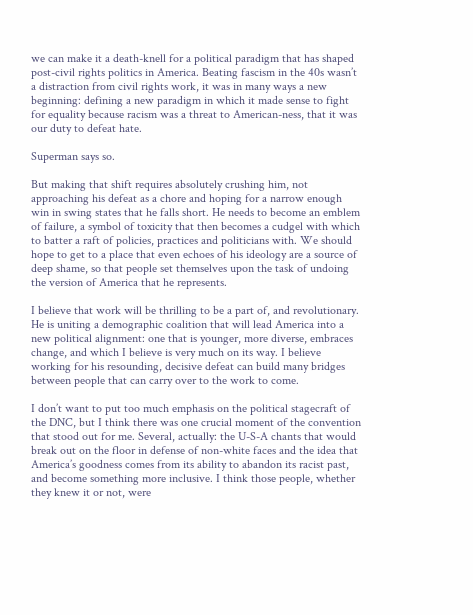we can make it a death-knell for a political paradigm that has shaped post-civil rights politics in America. Beating fascism in the 40s wasn’t a distraction from civil rights work, it was in many ways a new beginning: defining a new paradigm in which it made sense to fight for equality because racism was a threat to American-ness, that it was our duty to defeat hate.

Superman says so.

But making that shift requires absolutely crushing him, not approaching his defeat as a chore and hoping for a narrow enough win in swing states that he falls short. He needs to become an emblem of failure, a symbol of toxicity that then becomes a cudgel with which to batter a raft of policies, practices and politicians with. We should hope to get to a place that even echoes of his ideology are a source of deep shame, so that people set themselves upon the task of undoing the version of America that he represents.

I believe that work will be thrilling to be a part of, and revolutionary. He is uniting a demographic coalition that will lead America into a new political alignment: one that is younger, more diverse, embraces change, and which I believe is very much on its way. I believe working for his resounding, decisive defeat can build many bridges between people that can carry over to the work to come.

I don’t want to put too much emphasis on the political stagecraft of the DNC, but I think there was one crucial moment of the convention that stood out for me. Several, actually: the U-S-A chants that would break out on the floor in defense of non-white faces and the idea that America’s goodness comes from its ability to abandon its racist past, and become something more inclusive. I think those people, whether they knew it or not, were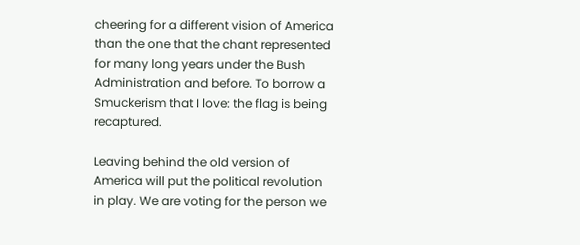cheering for a different vision of America than the one that the chant represented for many long years under the Bush Administration and before. To borrow a Smuckerism that I love: the flag is being recaptured.

Leaving behind the old version of America will put the political revolution in play. We are voting for the person we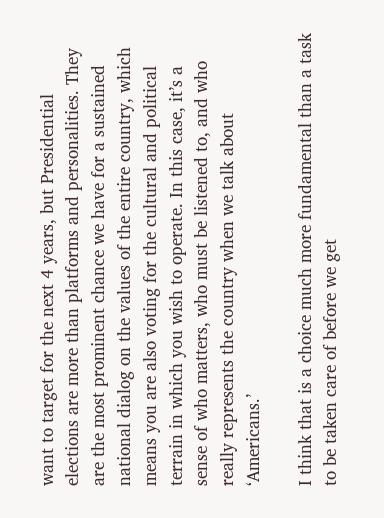want to target for the next 4 years, but Presidential elections are more than platforms and personalities. They are the most prominent chance we have for a sustained national dialog on the values of the entire country, which means you are also voting for the cultural and political terrain in which you wish to operate. In this case, it’s a sense of who matters, who must be listened to, and who really represents the country when we talk about ‘Americans.’

I think that is a choice much more fundamental than a task to be taken care of before we get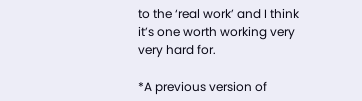to the ‘real work’ and I think it’s one worth working very very hard for.

*A previous version of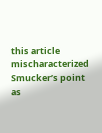this article mischaracterized Smucker’s point as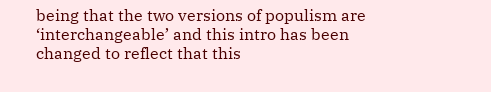being that the two versions of populism are ‘interchangeable’ and this intro has been changed to reflect that this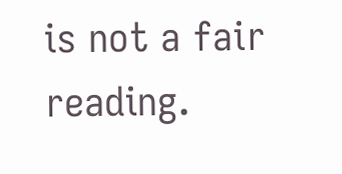is not a fair reading.